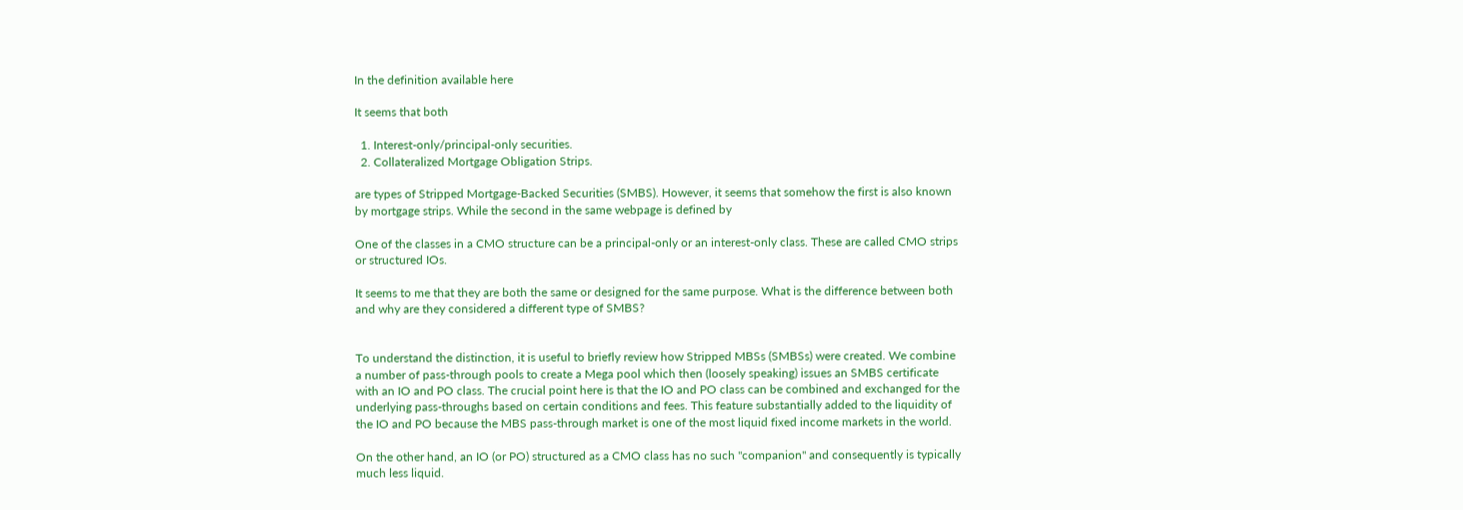In the definition available here

It seems that both

  1. Interest-only/principal-only securities.
  2. Collateralized Mortgage Obligation Strips.

are types of Stripped Mortgage-Backed Securities (SMBS). However, it seems that somehow the first is also known by mortgage strips. While the second in the same webpage is defined by

One of the classes in a CMO structure can be a principal-only or an interest-only class. These are called CMO strips or structured IOs.

It seems to me that they are both the same or designed for the same purpose. What is the difference between both and why are they considered a different type of SMBS?


To understand the distinction, it is useful to briefly review how Stripped MBSs (SMBSs) were created. We combine a number of pass-through pools to create a Mega pool which then (loosely speaking) issues an SMBS certificate with an IO and PO class. The crucial point here is that the IO and PO class can be combined and exchanged for the underlying pass-throughs based on certain conditions and fees. This feature substantially added to the liquidity of the IO and PO because the MBS pass-through market is one of the most liquid fixed income markets in the world.

On the other hand, an IO (or PO) structured as a CMO class has no such "companion" and consequently is typically much less liquid.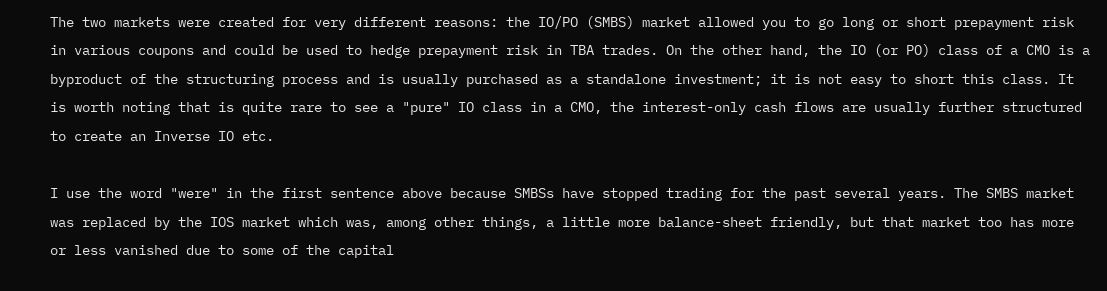The two markets were created for very different reasons: the IO/PO (SMBS) market allowed you to go long or short prepayment risk in various coupons and could be used to hedge prepayment risk in TBA trades. On the other hand, the IO (or PO) class of a CMO is a byproduct of the structuring process and is usually purchased as a standalone investment; it is not easy to short this class. It is worth noting that is quite rare to see a "pure" IO class in a CMO, the interest-only cash flows are usually further structured to create an Inverse IO etc.

I use the word "were" in the first sentence above because SMBSs have stopped trading for the past several years. The SMBS market was replaced by the IOS market which was, among other things, a little more balance-sheet friendly, but that market too has more or less vanished due to some of the capital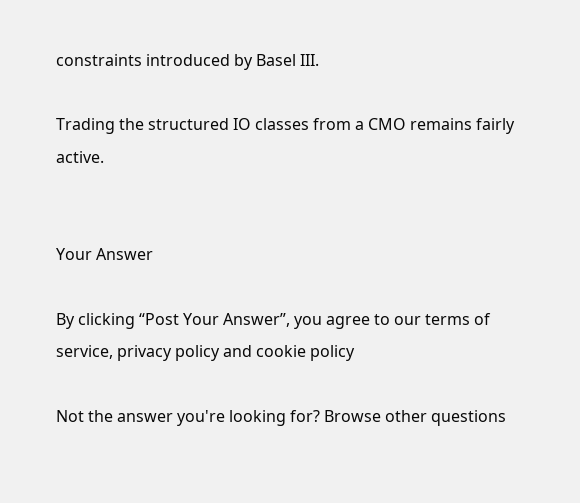constraints introduced by Basel III.

Trading the structured IO classes from a CMO remains fairly active.


Your Answer

By clicking “Post Your Answer”, you agree to our terms of service, privacy policy and cookie policy

Not the answer you're looking for? Browse other questions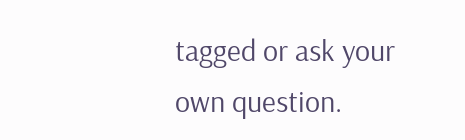tagged or ask your own question.